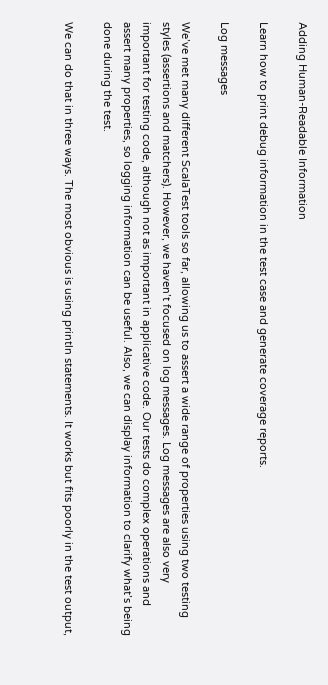Adding Human-Readable Information

Learn how to print debug information in the test case and generate coverage reports.

Log messages

We’ve met many different ScalaTest tools so far, allowing us to assert a wide range of properties using two testing styles (assertions and matchers). However, we haven’t focused on log messages. Log messages are also very important for testing code, although not as important in applicative code. Our tests do complex operations and assert many properties, so logging information can be useful. Also, we can display information to clarify what’s being done during the test.

We can do that in three ways. The most obvious is using println statements. It works but fits poorly in the test output,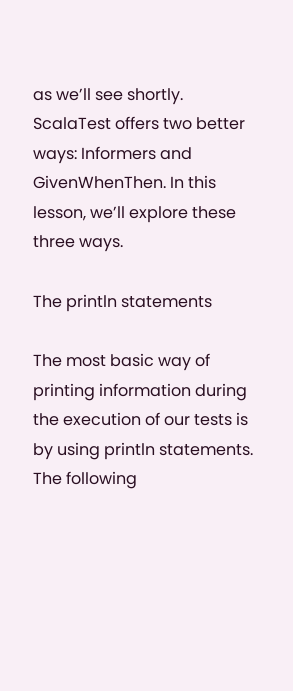as we’ll see shortly. ScalaTest offers two better ways: Informers and GivenWhenThen. In this lesson, we’ll explore these three ways.

The println statements

The most basic way of printing information during the execution of our tests is by using println statements. The following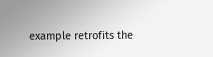example retrofits the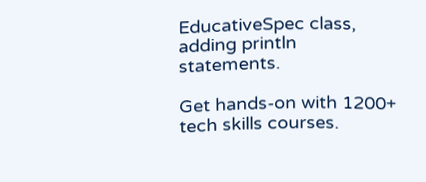EducativeSpec class, adding println statements.

Get hands-on with 1200+ tech skills courses.